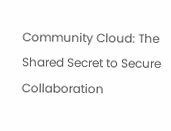Community Cloud: The Shared Secret to Secure Collaboration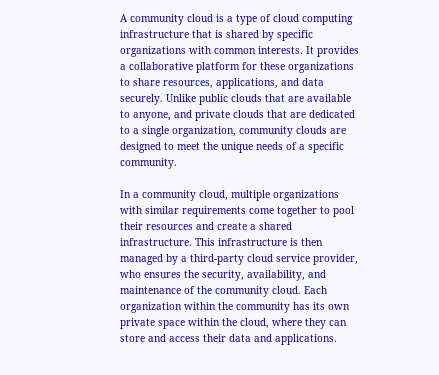A community cloud is a type of cloud computing infrastructure that is shared by specific organizations with common interests. It provides a collaborative platform for these organizations to share resources, applications, and data securely. Unlike public clouds that are available to anyone, and private clouds that are dedicated to a single organization, community clouds are designed to meet the unique needs of a specific community.

In a community cloud, multiple organizations with similar requirements come together to pool their resources and create a shared infrastructure. This infrastructure is then managed by a third-party cloud service provider, who ensures the security, availability, and maintenance of the community cloud. Each organization within the community has its own private space within the cloud, where they can store and access their data and applications.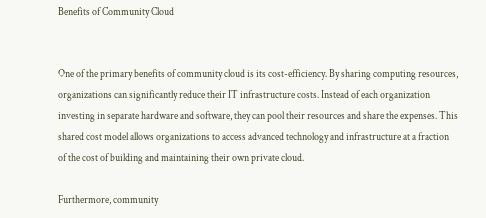Benefits of Community Cloud


One of the primary benefits of community cloud is its cost-efficiency. By sharing computing resources, organizations can significantly reduce their IT infrastructure costs. Instead of each organization investing in separate hardware and software, they can pool their resources and share the expenses. This shared cost model allows organizations to access advanced technology and infrastructure at a fraction of the cost of building and maintaining their own private cloud.

Furthermore, community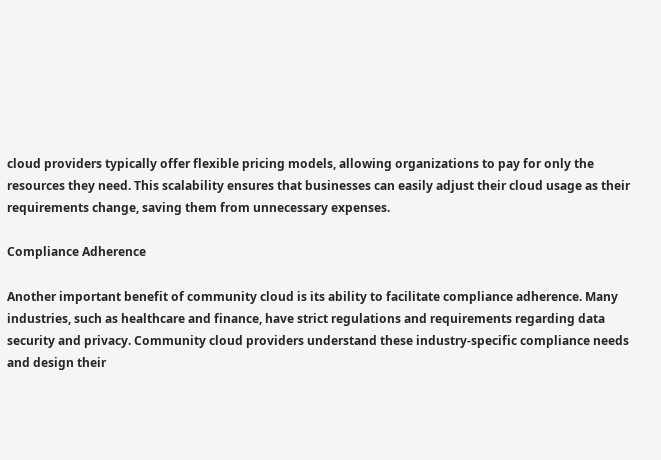cloud providers typically offer flexible pricing models, allowing organizations to pay for only the resources they need. This scalability ensures that businesses can easily adjust their cloud usage as their requirements change, saving them from unnecessary expenses.

Compliance Adherence

Another important benefit of community cloud is its ability to facilitate compliance adherence. Many industries, such as healthcare and finance, have strict regulations and requirements regarding data security and privacy. Community cloud providers understand these industry-specific compliance needs and design their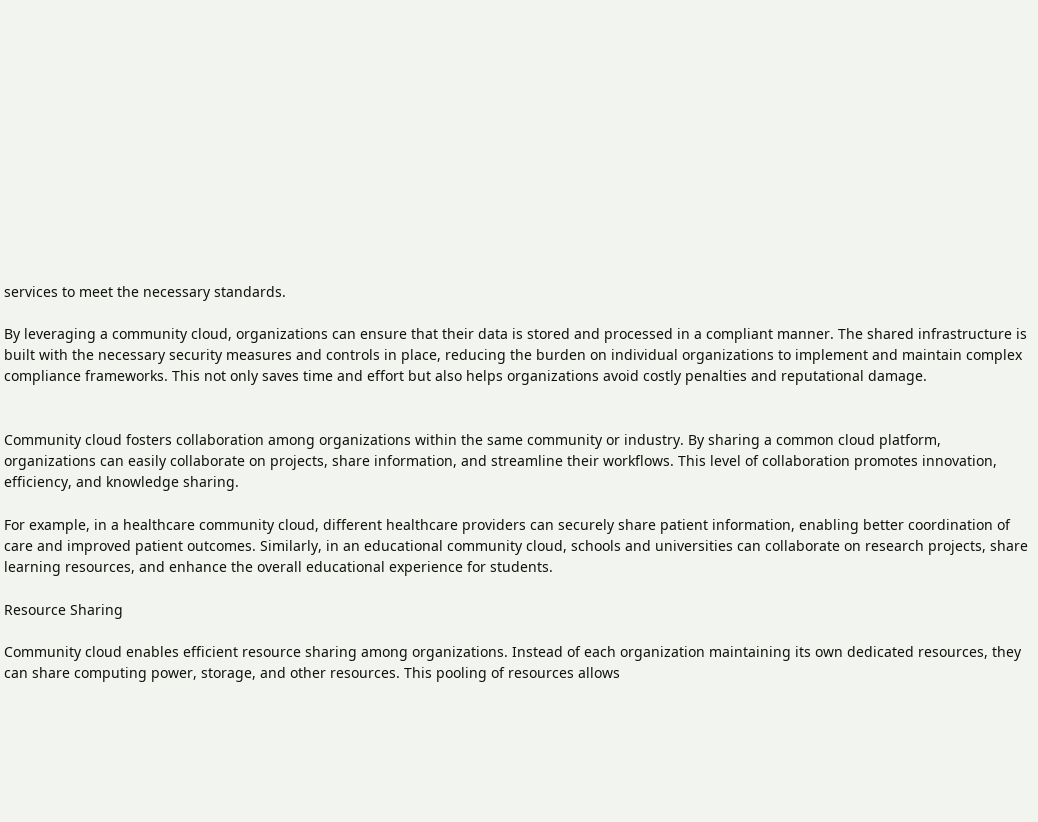services to meet the necessary standards.

By leveraging a community cloud, organizations can ensure that their data is stored and processed in a compliant manner. The shared infrastructure is built with the necessary security measures and controls in place, reducing the burden on individual organizations to implement and maintain complex compliance frameworks. This not only saves time and effort but also helps organizations avoid costly penalties and reputational damage.


Community cloud fosters collaboration among organizations within the same community or industry. By sharing a common cloud platform, organizations can easily collaborate on projects, share information, and streamline their workflows. This level of collaboration promotes innovation, efficiency, and knowledge sharing.

For example, in a healthcare community cloud, different healthcare providers can securely share patient information, enabling better coordination of care and improved patient outcomes. Similarly, in an educational community cloud, schools and universities can collaborate on research projects, share learning resources, and enhance the overall educational experience for students.

Resource Sharing

Community cloud enables efficient resource sharing among organizations. Instead of each organization maintaining its own dedicated resources, they can share computing power, storage, and other resources. This pooling of resources allows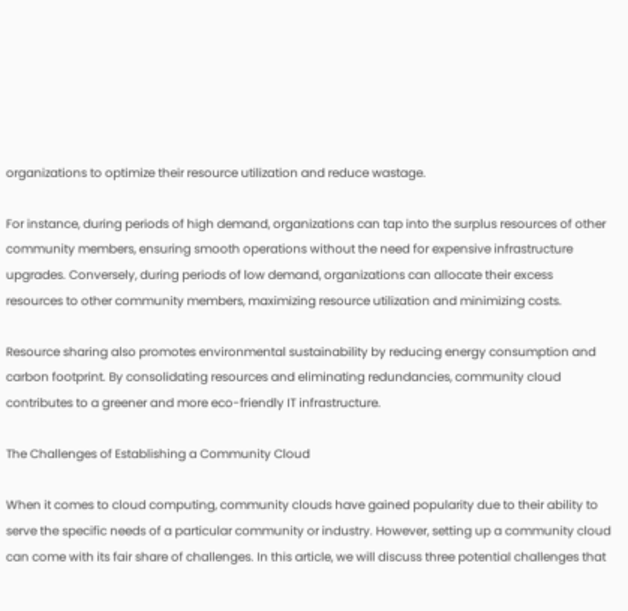organizations to optimize their resource utilization and reduce wastage.

For instance, during periods of high demand, organizations can tap into the surplus resources of other community members, ensuring smooth operations without the need for expensive infrastructure upgrades. Conversely, during periods of low demand, organizations can allocate their excess resources to other community members, maximizing resource utilization and minimizing costs.

Resource sharing also promotes environmental sustainability by reducing energy consumption and carbon footprint. By consolidating resources and eliminating redundancies, community cloud contributes to a greener and more eco-friendly IT infrastructure.

The Challenges of Establishing a Community Cloud

When it comes to cloud computing, community clouds have gained popularity due to their ability to serve the specific needs of a particular community or industry. However, setting up a community cloud can come with its fair share of challenges. In this article, we will discuss three potential challenges that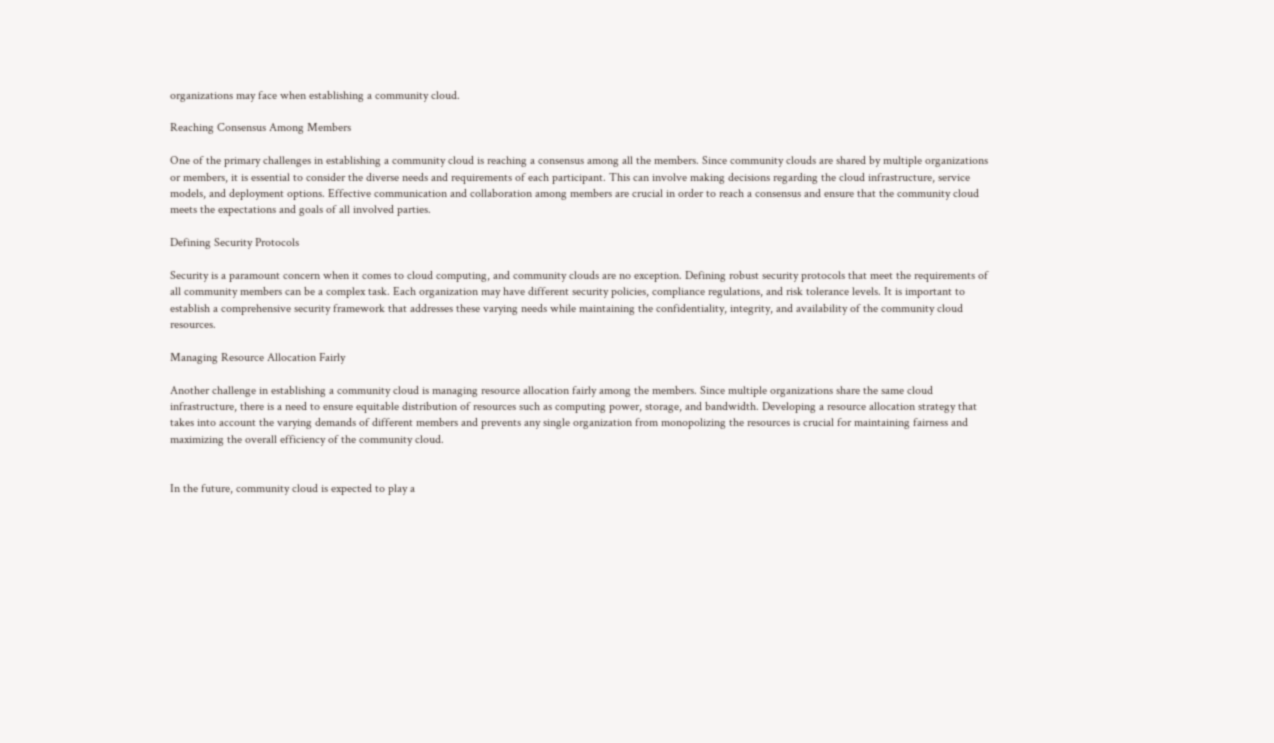organizations may face when establishing a community cloud.

Reaching Consensus Among Members

One of the primary challenges in establishing a community cloud is reaching a consensus among all the members. Since community clouds are shared by multiple organizations or members, it is essential to consider the diverse needs and requirements of each participant. This can involve making decisions regarding the cloud infrastructure, service models, and deployment options. Effective communication and collaboration among members are crucial in order to reach a consensus and ensure that the community cloud meets the expectations and goals of all involved parties.

Defining Security Protocols

Security is a paramount concern when it comes to cloud computing, and community clouds are no exception. Defining robust security protocols that meet the requirements of all community members can be a complex task. Each organization may have different security policies, compliance regulations, and risk tolerance levels. It is important to establish a comprehensive security framework that addresses these varying needs while maintaining the confidentiality, integrity, and availability of the community cloud resources.

Managing Resource Allocation Fairly

Another challenge in establishing a community cloud is managing resource allocation fairly among the members. Since multiple organizations share the same cloud infrastructure, there is a need to ensure equitable distribution of resources such as computing power, storage, and bandwidth. Developing a resource allocation strategy that takes into account the varying demands of different members and prevents any single organization from monopolizing the resources is crucial for maintaining fairness and maximizing the overall efficiency of the community cloud.


In the future, community cloud is expected to play a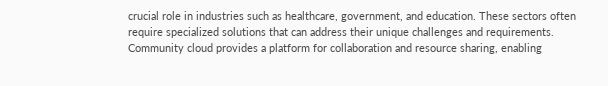crucial role in industries such as healthcare, government, and education. These sectors often require specialized solutions that can address their unique challenges and requirements. Community cloud provides a platform for collaboration and resource sharing, enabling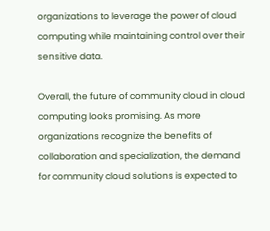organizations to leverage the power of cloud computing while maintaining control over their sensitive data.

Overall, the future of community cloud in cloud computing looks promising. As more organizations recognize the benefits of collaboration and specialization, the demand for community cloud solutions is expected to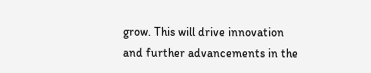grow. This will drive innovation and further advancements in the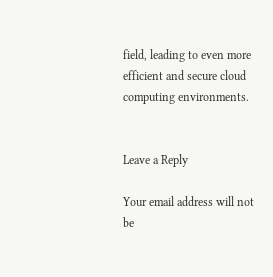field, leading to even more efficient and secure cloud computing environments.


Leave a Reply

Your email address will not be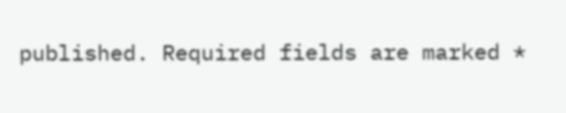published. Required fields are marked *